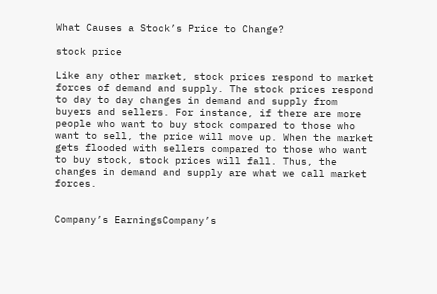What Causes a Stock’s Price to Change?

stock price

Like any other market, stock prices respond to market forces of demand and supply. The stock prices respond to day to day changes in demand and supply from buyers and sellers. For instance, if there are more people who want to buy stock compared to those who want to sell, the price will move up. When the market gets flooded with sellers compared to those who want to buy stock, stock prices will fall. Thus, the changes in demand and supply are what we call market forces.


Company’s EarningsCompany’s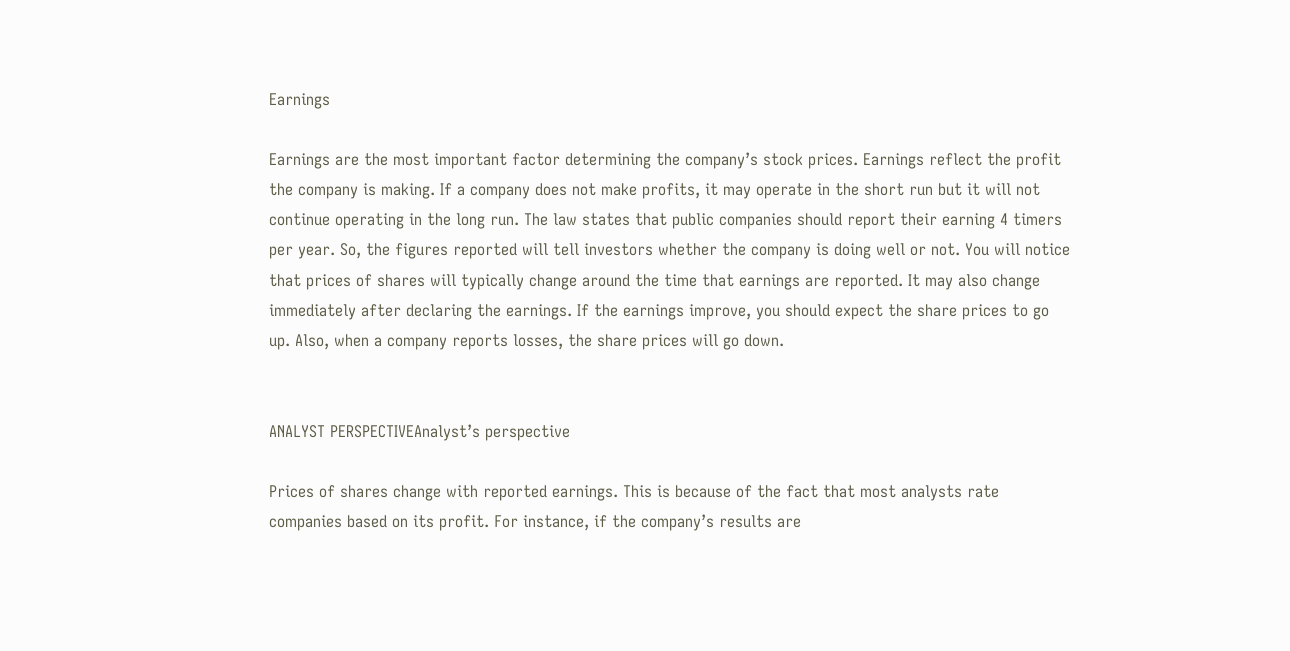Earnings

Earnings are the most important factor determining the company’s stock prices. Earnings reflect the profit the company is making. If a company does not make profits, it may operate in the short run but it will not continue operating in the long run. The law states that public companies should report their earning 4 timers per year. So, the figures reported will tell investors whether the company is doing well or not. You will notice that prices of shares will typically change around the time that earnings are reported. It may also change immediately after declaring the earnings. If the earnings improve, you should expect the share prices to go up. Also, when a company reports losses, the share prices will go down.


ANALYST PERSPECTIVEAnalyst’s perspective

Prices of shares change with reported earnings. This is because of the fact that most analysts rate companies based on its profit. For instance, if the company’s results are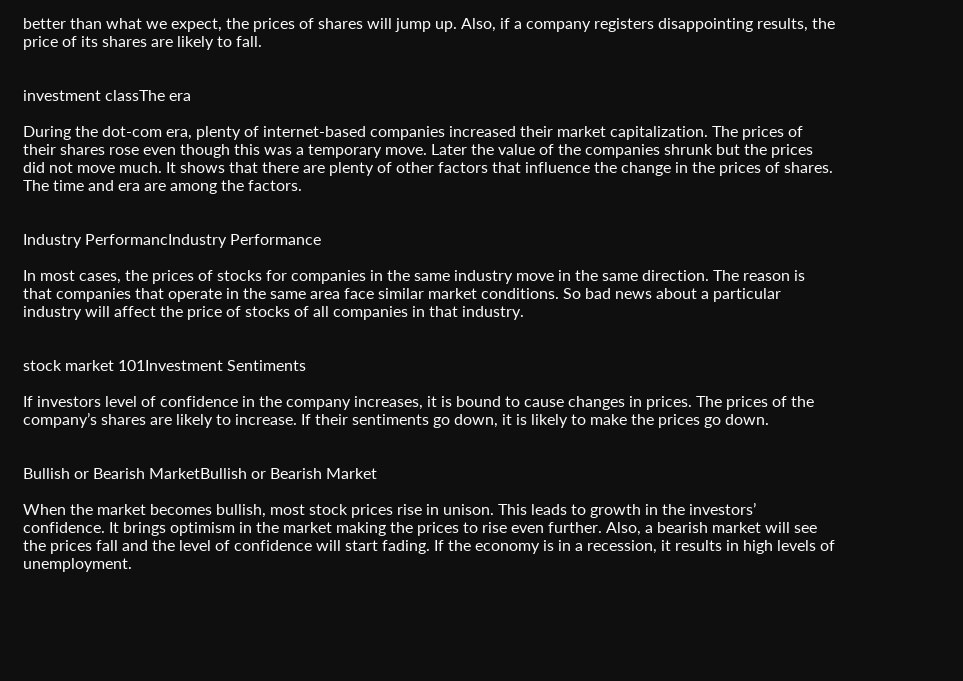better than what we expect, the prices of shares will jump up. Also, if a company registers disappointing results, the price of its shares are likely to fall.


investment classThe era

During the dot-com era, plenty of internet-based companies increased their market capitalization. The prices of their shares rose even though this was a temporary move. Later the value of the companies shrunk but the prices did not move much. It shows that there are plenty of other factors that influence the change in the prices of shares. The time and era are among the factors.


Industry PerformancIndustry Performance

In most cases, the prices of stocks for companies in the same industry move in the same direction. The reason is that companies that operate in the same area face similar market conditions. So bad news about a particular industry will affect the price of stocks of all companies in that industry.


stock market 101Investment Sentiments

If investors level of confidence in the company increases, it is bound to cause changes in prices. The prices of the company’s shares are likely to increase. If their sentiments go down, it is likely to make the prices go down.


Bullish or Bearish MarketBullish or Bearish Market

When the market becomes bullish, most stock prices rise in unison. This leads to growth in the investors’ confidence. It brings optimism in the market making the prices to rise even further. Also, a bearish market will see the prices fall and the level of confidence will start fading. If the economy is in a recession, it results in high levels of unemployment.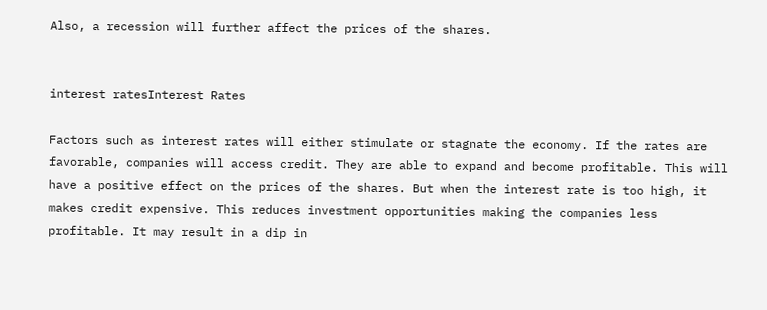Also, a recession will further affect the prices of the shares.


interest ratesInterest Rates

Factors such as interest rates will either stimulate or stagnate the economy. If the rates are favorable, companies will access credit. They are able to expand and become profitable. This will have a positive effect on the prices of the shares. But when the interest rate is too high, it makes credit expensive. This reduces investment opportunities making the companies less profitable. It may result in a dip in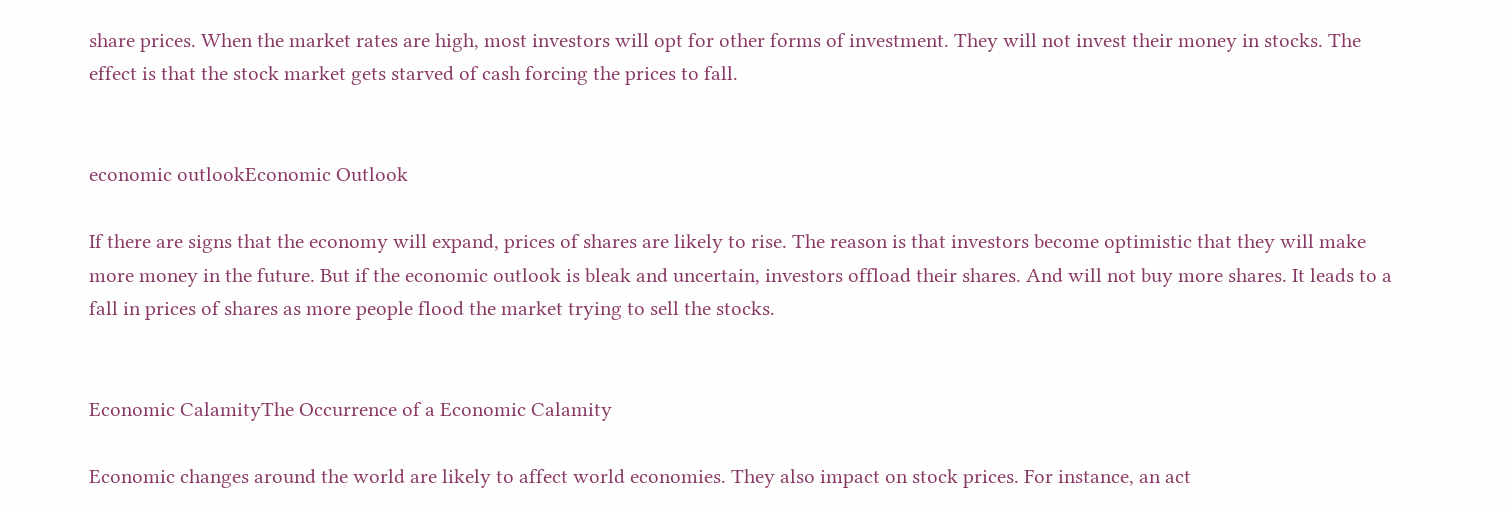share prices. When the market rates are high, most investors will opt for other forms of investment. They will not invest their money in stocks. The effect is that the stock market gets starved of cash forcing the prices to fall.


economic outlookEconomic Outlook

If there are signs that the economy will expand, prices of shares are likely to rise. The reason is that investors become optimistic that they will make more money in the future. But if the economic outlook is bleak and uncertain, investors offload their shares. And will not buy more shares. It leads to a fall in prices of shares as more people flood the market trying to sell the stocks.


Economic CalamityThe Occurrence of a Economic Calamity

Economic changes around the world are likely to affect world economies. They also impact on stock prices. For instance, an act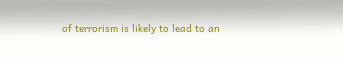of terrorism is likely to lead to an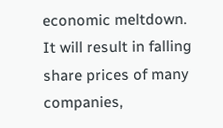economic meltdown. It will result in falling share prices of many companies,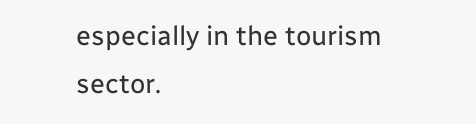especially in the tourism sector.